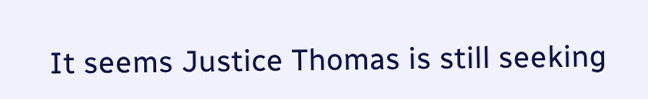It seems Justice Thomas is still seeking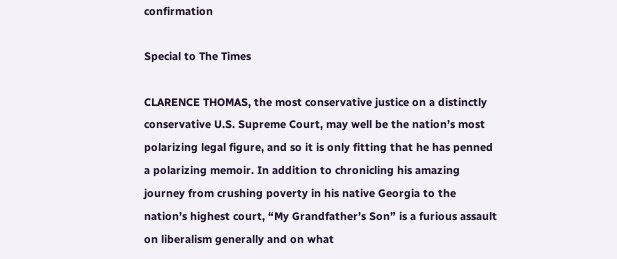confirmation

Special to The Times

CLARENCE THOMAS, the most conservative justice on a distinctly conservative U.S. Supreme Court, may well be the nation’s most polarizing legal figure, and so it is only fitting that he has penned a polarizing memoir. In addition to chronicling his amazing journey from crushing poverty in his native Georgia to the nation’s highest court, “My Grandfather’s Son” is a furious assault on liberalism generally and on what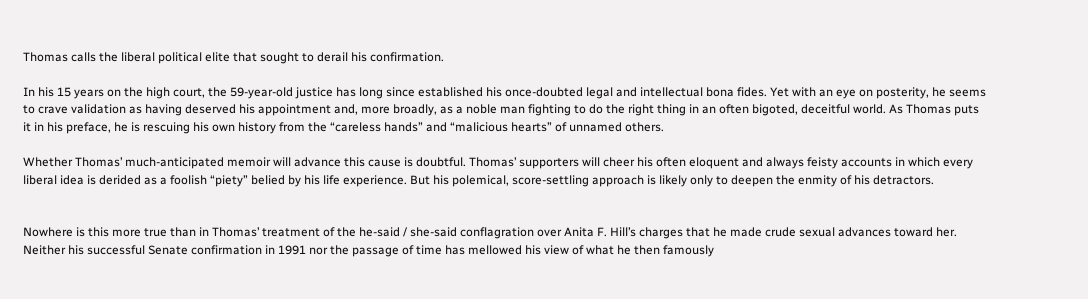Thomas calls the liberal political elite that sought to derail his confirmation.

In his 15 years on the high court, the 59-year-old justice has long since established his once-doubted legal and intellectual bona fides. Yet with an eye on posterity, he seems to crave validation as having deserved his appointment and, more broadly, as a noble man fighting to do the right thing in an often bigoted, deceitful world. As Thomas puts it in his preface, he is rescuing his own history from the “careless hands” and “malicious hearts” of unnamed others.

Whether Thomas’ much-anticipated memoir will advance this cause is doubtful. Thomas’ supporters will cheer his often eloquent and always feisty accounts in which every liberal idea is derided as a foolish “piety” belied by his life experience. But his polemical, score-settling approach is likely only to deepen the enmity of his detractors.


Nowhere is this more true than in Thomas’ treatment of the he-said / she-said conflagration over Anita F. Hill’s charges that he made crude sexual advances toward her. Neither his successful Senate confirmation in 1991 nor the passage of time has mellowed his view of what he then famously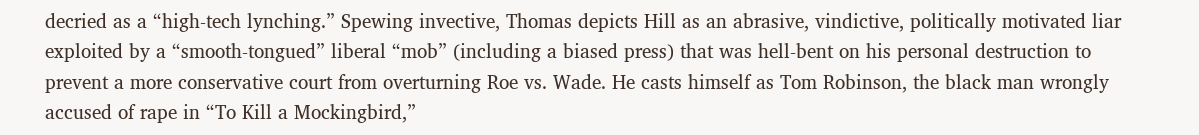decried as a “high-tech lynching.” Spewing invective, Thomas depicts Hill as an abrasive, vindictive, politically motivated liar exploited by a “smooth-tongued” liberal “mob” (including a biased press) that was hell-bent on his personal destruction to prevent a more conservative court from overturning Roe vs. Wade. He casts himself as Tom Robinson, the black man wrongly accused of rape in “To Kill a Mockingbird,”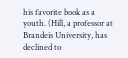his favorite book as a youth. (Hill, a professor at Brandeis University, has declined to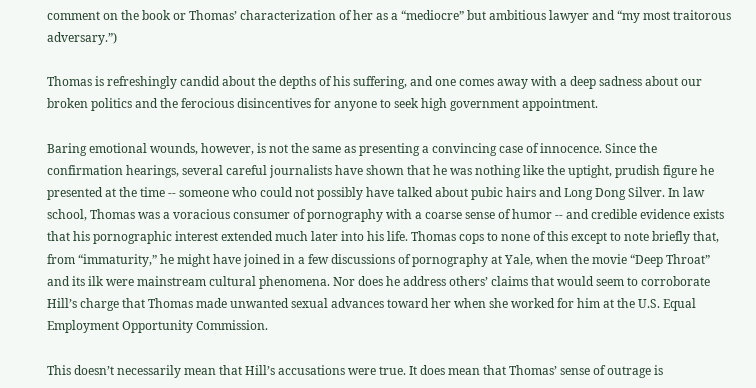comment on the book or Thomas’ characterization of her as a “mediocre” but ambitious lawyer and “my most traitorous adversary.”)

Thomas is refreshingly candid about the depths of his suffering, and one comes away with a deep sadness about our broken politics and the ferocious disincentives for anyone to seek high government appointment.

Baring emotional wounds, however, is not the same as presenting a convincing case of innocence. Since the confirmation hearings, several careful journalists have shown that he was nothing like the uptight, prudish figure he presented at the time -- someone who could not possibly have talked about pubic hairs and Long Dong Silver. In law school, Thomas was a voracious consumer of pornography with a coarse sense of humor -- and credible evidence exists that his pornographic interest extended much later into his life. Thomas cops to none of this except to note briefly that, from “immaturity,” he might have joined in a few discussions of pornography at Yale, when the movie “Deep Throat” and its ilk were mainstream cultural phenomena. Nor does he address others’ claims that would seem to corroborate Hill’s charge that Thomas made unwanted sexual advances toward her when she worked for him at the U.S. Equal Employment Opportunity Commission.

This doesn’t necessarily mean that Hill’s accusations were true. It does mean that Thomas’ sense of outrage is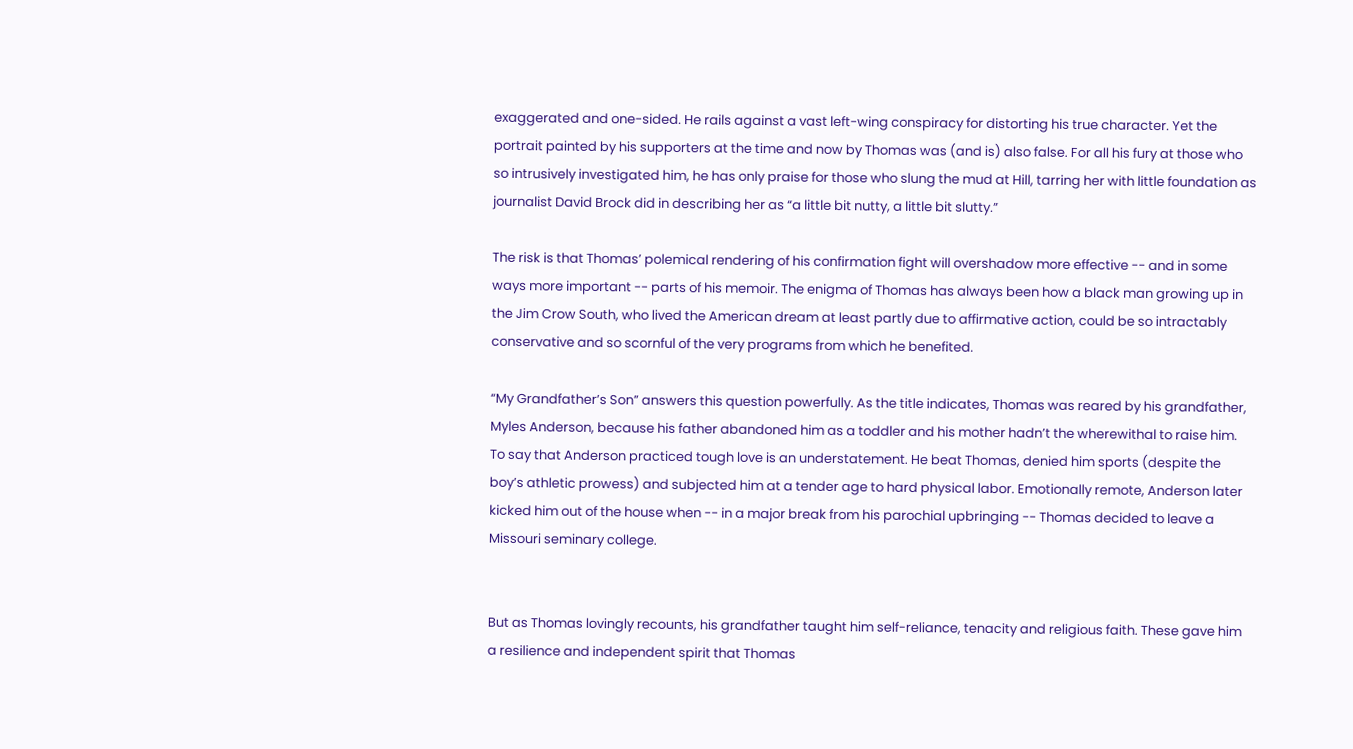exaggerated and one-sided. He rails against a vast left-wing conspiracy for distorting his true character. Yet the portrait painted by his supporters at the time and now by Thomas was (and is) also false. For all his fury at those who so intrusively investigated him, he has only praise for those who slung the mud at Hill, tarring her with little foundation as journalist David Brock did in describing her as “a little bit nutty, a little bit slutty.”

The risk is that Thomas’ polemical rendering of his confirmation fight will overshadow more effective -- and in some ways more important -- parts of his memoir. The enigma of Thomas has always been how a black man growing up in the Jim Crow South, who lived the American dream at least partly due to affirmative action, could be so intractably conservative and so scornful of the very programs from which he benefited.

“My Grandfather’s Son” answers this question powerfully. As the title indicates, Thomas was reared by his grandfather, Myles Anderson, because his father abandoned him as a toddler and his mother hadn’t the wherewithal to raise him. To say that Anderson practiced tough love is an understatement. He beat Thomas, denied him sports (despite the boy’s athletic prowess) and subjected him at a tender age to hard physical labor. Emotionally remote, Anderson later kicked him out of the house when -- in a major break from his parochial upbringing -- Thomas decided to leave a Missouri seminary college.


But as Thomas lovingly recounts, his grandfather taught him self-reliance, tenacity and religious faith. These gave him a resilience and independent spirit that Thomas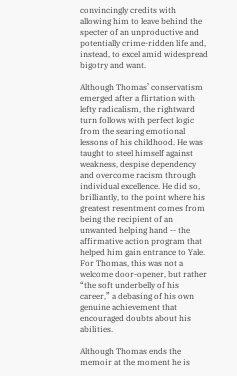convincingly credits with allowing him to leave behind the specter of an unproductive and potentially crime-ridden life and, instead, to excel amid widespread bigotry and want.

Although Thomas’ conservatism emerged after a flirtation with lefty radicalism, the rightward turn follows with perfect logic from the searing emotional lessons of his childhood. He was taught to steel himself against weakness, despise dependency and overcome racism through individual excellence. He did so, brilliantly, to the point where his greatest resentment comes from being the recipient of an unwanted helping hand -- the affirmative action program that helped him gain entrance to Yale. For Thomas, this was not a welcome door-opener, but rather “the soft underbelly of his career,” a debasing of his own genuine achievement that encouraged doubts about his abilities.

Although Thomas ends the memoir at the moment he is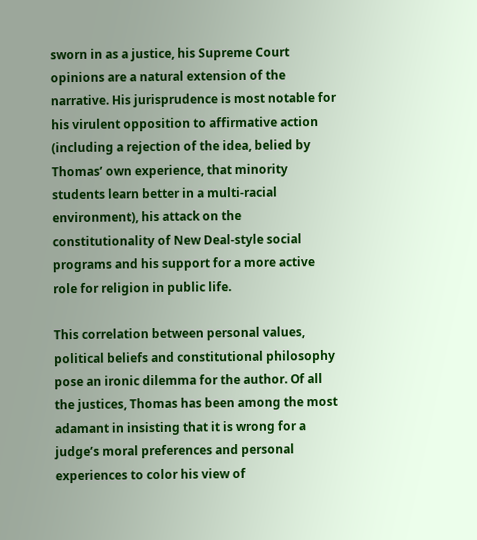sworn in as a justice, his Supreme Court opinions are a natural extension of the narrative. His jurisprudence is most notable for his virulent opposition to affirmative action (including a rejection of the idea, belied by Thomas’ own experience, that minority students learn better in a multi-racial environment), his attack on the constitutionality of New Deal-style social programs and his support for a more active role for religion in public life.

This correlation between personal values, political beliefs and constitutional philosophy pose an ironic dilemma for the author. Of all the justices, Thomas has been among the most adamant in insisting that it is wrong for a judge’s moral preferences and personal experiences to color his view of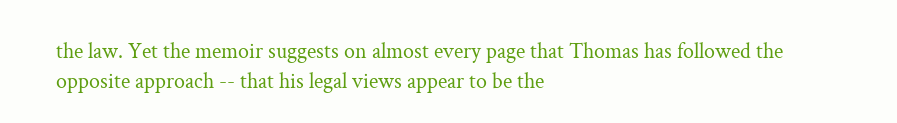the law. Yet the memoir suggests on almost every page that Thomas has followed the opposite approach -- that his legal views appear to be the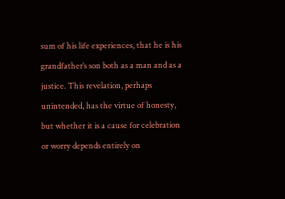sum of his life experiences, that he is his grandfather’s son both as a man and as a justice. This revelation, perhaps unintended, has the virtue of honesty, but whether it is a cause for celebration or worry depends entirely on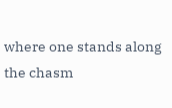where one stands along the chasm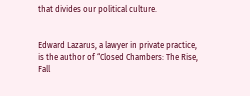that divides our political culture.


Edward Lazarus, a lawyer in private practice, is the author of “Closed Chambers: The Rise, Fall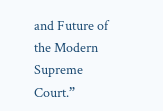and Future of the Modern Supreme Court.”